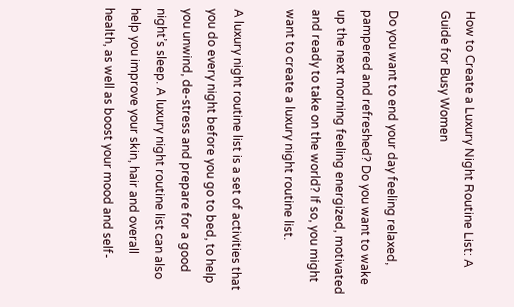How to Create a Luxury Night Routine List: A Guide for Busy Women

Do you want to end your day feeling relaxed, pampered and refreshed? Do you want to wake up the next morning feeling energized, motivated and ready to take on the world? If so, you might want to create a luxury night routine list.

A luxury night routine list is a set of activities that you do every night before you go to bed, to help you unwind, de-stress and prepare for a good night’s sleep. A luxury night routine list can also help you improve your skin, hair and overall health, as well as boost your mood and self-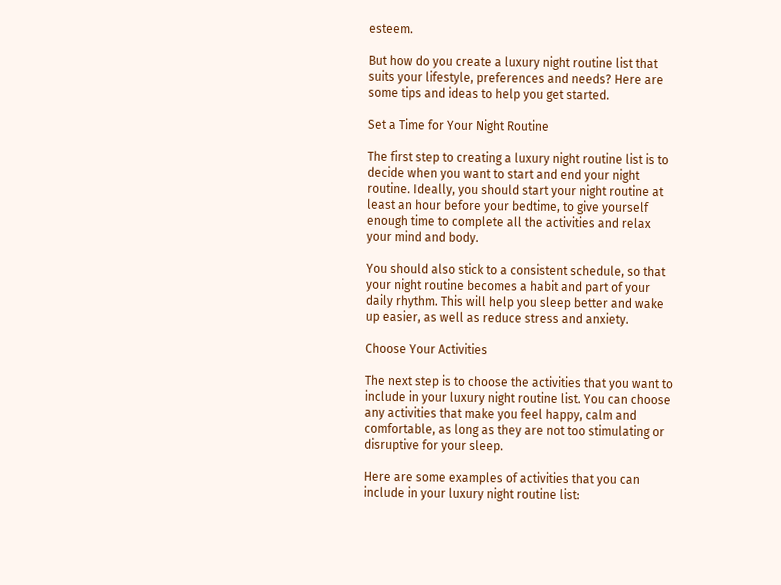esteem.

But how do you create a luxury night routine list that suits your lifestyle, preferences and needs? Here are some tips and ideas to help you get started.

Set a Time for Your Night Routine

The first step to creating a luxury night routine list is to decide when you want to start and end your night routine. Ideally, you should start your night routine at least an hour before your bedtime, to give yourself enough time to complete all the activities and relax your mind and body.

You should also stick to a consistent schedule, so that your night routine becomes a habit and part of your daily rhythm. This will help you sleep better and wake up easier, as well as reduce stress and anxiety.

Choose Your Activities

The next step is to choose the activities that you want to include in your luxury night routine list. You can choose any activities that make you feel happy, calm and comfortable, as long as they are not too stimulating or disruptive for your sleep.

Here are some examples of activities that you can include in your luxury night routine list: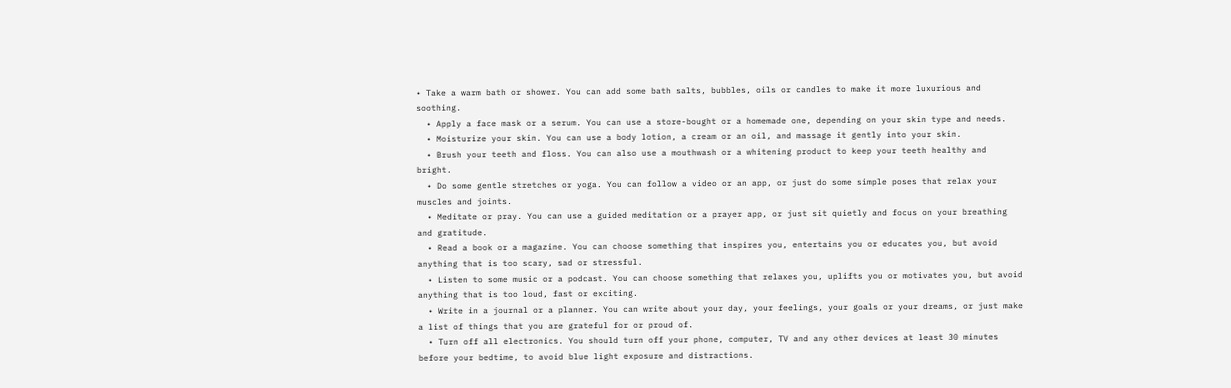• Take a warm bath or shower. You can add some bath salts, bubbles, oils or candles to make it more luxurious and soothing.
  • Apply a face mask or a serum. You can use a store-bought or a homemade one, depending on your skin type and needs.
  • Moisturize your skin. You can use a body lotion, a cream or an oil, and massage it gently into your skin.
  • Brush your teeth and floss. You can also use a mouthwash or a whitening product to keep your teeth healthy and bright.
  • Do some gentle stretches or yoga. You can follow a video or an app, or just do some simple poses that relax your muscles and joints.
  • Meditate or pray. You can use a guided meditation or a prayer app, or just sit quietly and focus on your breathing and gratitude.
  • Read a book or a magazine. You can choose something that inspires you, entertains you or educates you, but avoid anything that is too scary, sad or stressful.
  • Listen to some music or a podcast. You can choose something that relaxes you, uplifts you or motivates you, but avoid anything that is too loud, fast or exciting.
  • Write in a journal or a planner. You can write about your day, your feelings, your goals or your dreams, or just make a list of things that you are grateful for or proud of.
  • Turn off all electronics. You should turn off your phone, computer, TV and any other devices at least 30 minutes before your bedtime, to avoid blue light exposure and distractions.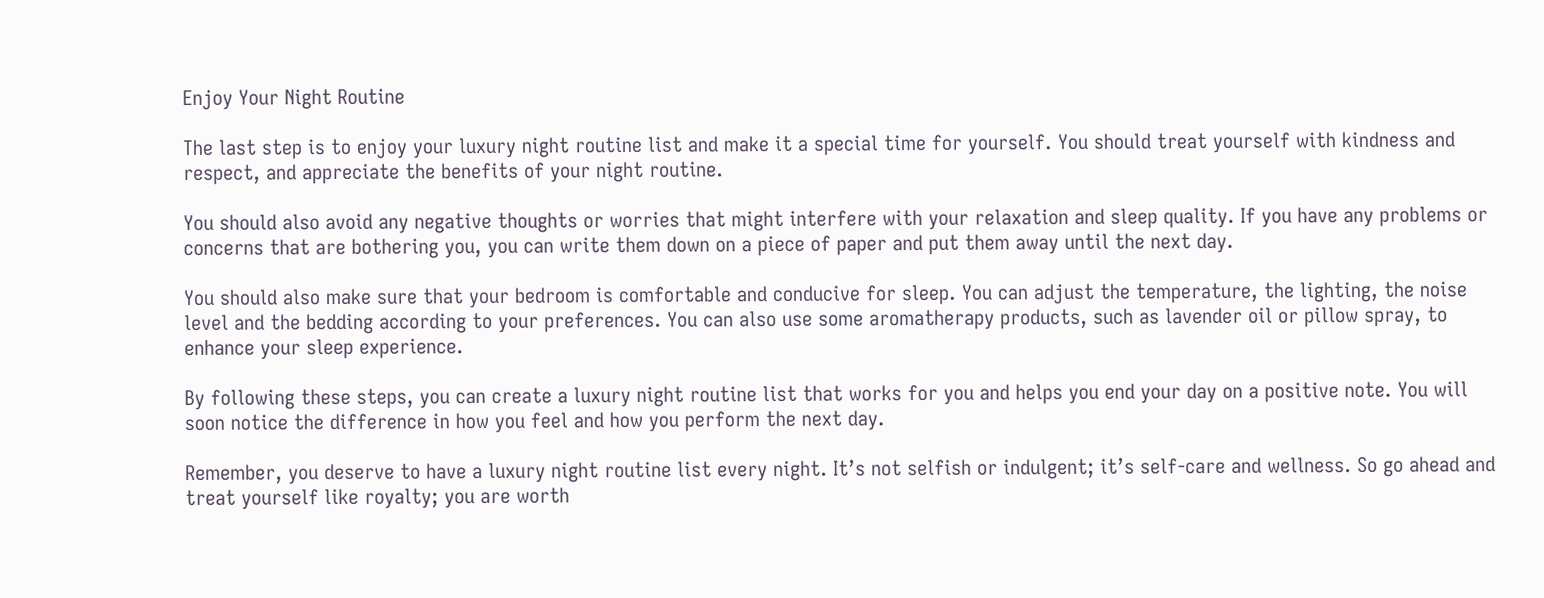Enjoy Your Night Routine

The last step is to enjoy your luxury night routine list and make it a special time for yourself. You should treat yourself with kindness and respect, and appreciate the benefits of your night routine.

You should also avoid any negative thoughts or worries that might interfere with your relaxation and sleep quality. If you have any problems or concerns that are bothering you, you can write them down on a piece of paper and put them away until the next day.

You should also make sure that your bedroom is comfortable and conducive for sleep. You can adjust the temperature, the lighting, the noise level and the bedding according to your preferences. You can also use some aromatherapy products, such as lavender oil or pillow spray, to enhance your sleep experience.

By following these steps, you can create a luxury night routine list that works for you and helps you end your day on a positive note. You will soon notice the difference in how you feel and how you perform the next day.

Remember, you deserve to have a luxury night routine list every night. It’s not selfish or indulgent; it’s self-care and wellness. So go ahead and treat yourself like royalty; you are worth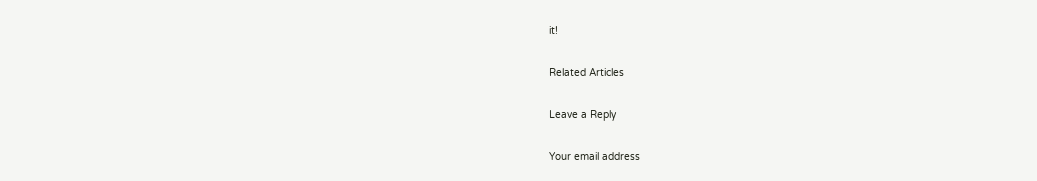it!

Related Articles

Leave a Reply

Your email address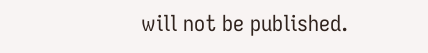will not be published.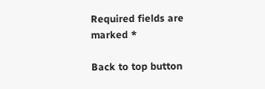Required fields are marked *

Back to top button